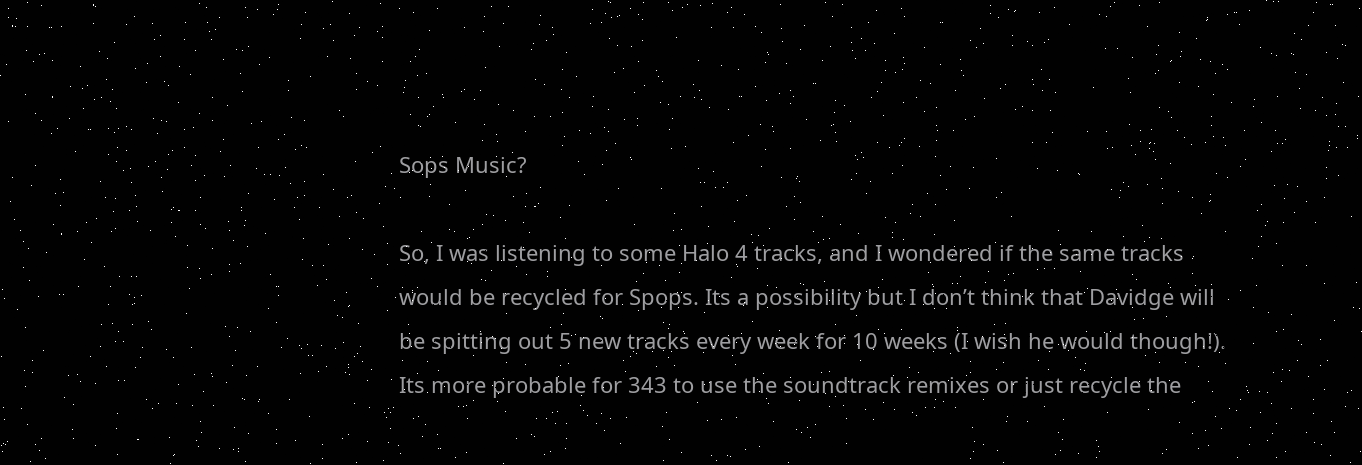Sops Music?

So, I was listening to some Halo 4 tracks, and I wondered if the same tracks would be recycled for Spops. Its a possibility but I don’t think that Davidge will be spitting out 5 new tracks every week for 10 weeks (I wish he would though!). Its more probable for 343 to use the soundtrack remixes or just recycle the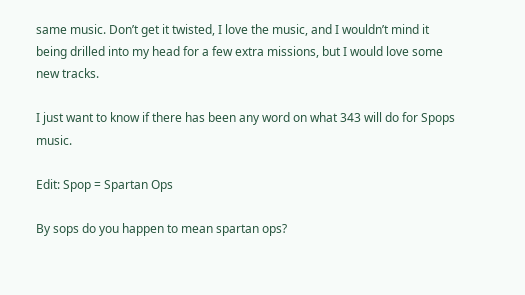same music. Don’t get it twisted, I love the music, and I wouldn’t mind it being drilled into my head for a few extra missions, but I would love some new tracks.

I just want to know if there has been any word on what 343 will do for Spops music.

Edit: Spop = Spartan Ops

By sops do you happen to mean spartan ops?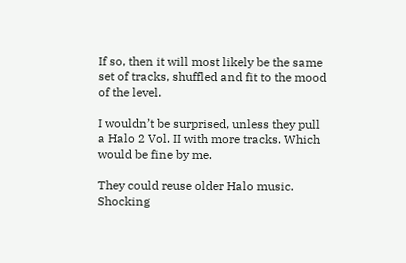If so, then it will most likely be the same set of tracks, shuffled and fit to the mood of the level.

I wouldn’t be surprised, unless they pull a Halo 2 Vol. II with more tracks. Which would be fine by me.

They could reuse older Halo music. Shocking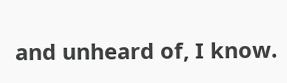and unheard of, I know.